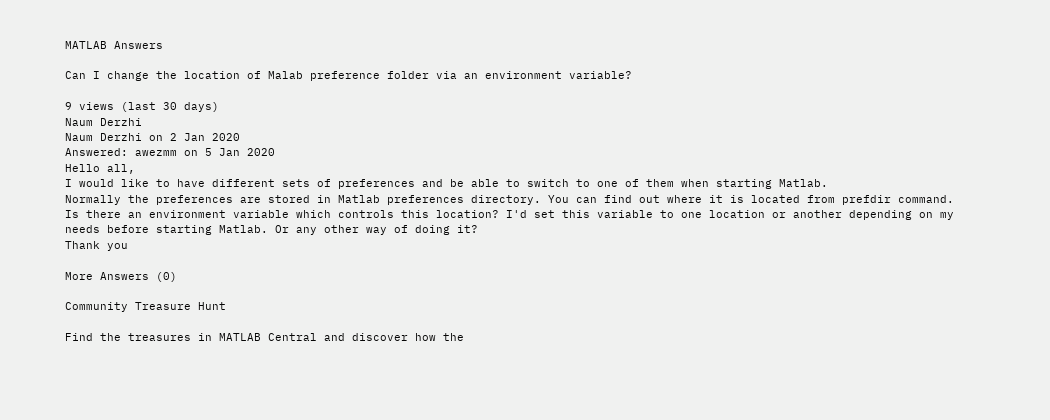MATLAB Answers

Can I change the location of Malab preference folder via an environment variable?

9 views (last 30 days)
Naum Derzhi
Naum Derzhi on 2 Jan 2020
Answered: awezmm on 5 Jan 2020
Hello all,
I would like to have different sets of preferences and be able to switch to one of them when starting Matlab.
Normally the preferences are stored in Matlab preferences directory. You can find out where it is located from prefdir command.
Is there an environment variable which controls this location? I'd set this variable to one location or another depending on my needs before starting Matlab. Or any other way of doing it?
Thank you

More Answers (0)

Community Treasure Hunt

Find the treasures in MATLAB Central and discover how the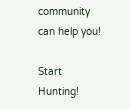community can help you!

Start Hunting!